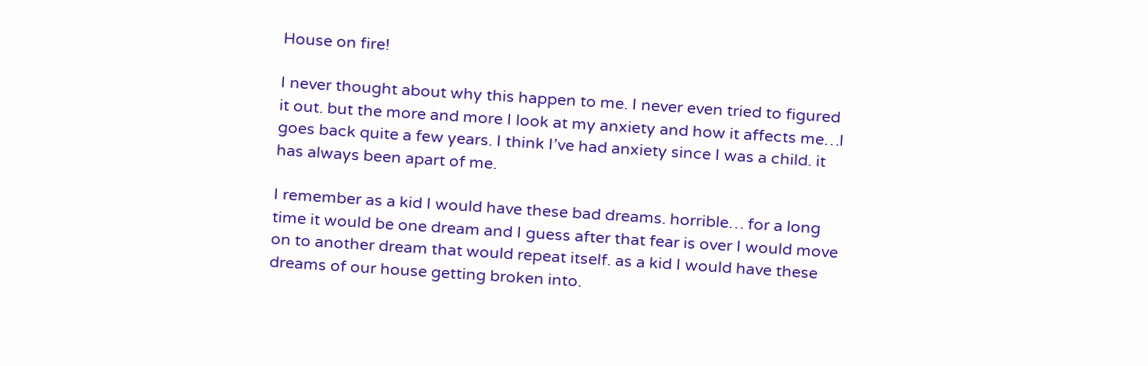House on fire!

I never thought about why this happen to me. I never even tried to figured it out. but the more and more I look at my anxiety and how it affects me…I goes back quite a few years. I think I’ve had anxiety since I was a child. it has always been apart of me.

I remember as a kid I would have these bad dreams. horrible… for a long time it would be one dream and I guess after that fear is over I would move on to another dream that would repeat itself. as a kid I would have these dreams of our house getting broken into.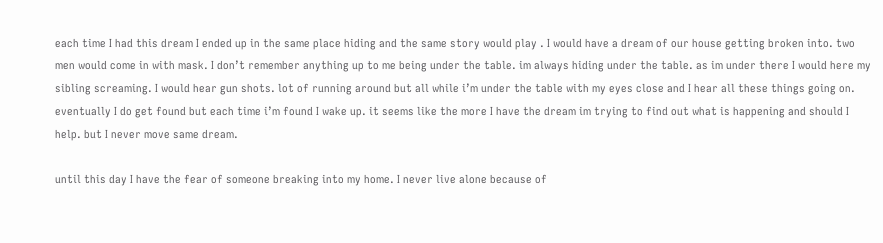each time I had this dream I ended up in the same place hiding and the same story would play . I would have a dream of our house getting broken into. two men would come in with mask. I don’t remember anything up to me being under the table. im always hiding under the table. as im under there I would here my sibling screaming. I would hear gun shots. lot of running around but all while i’m under the table with my eyes close and I hear all these things going on. eventually I do get found but each time i’m found I wake up. it seems like the more I have the dream im trying to find out what is happening and should I help. but I never move same dream.

until this day I have the fear of someone breaking into my home. I never live alone because of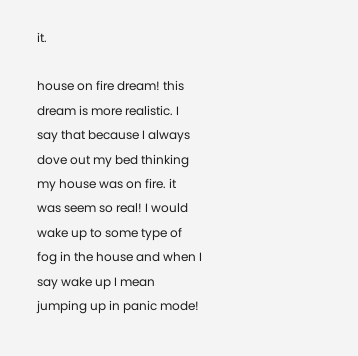it.

house on fire dream! this dream is more realistic. I say that because I always dove out my bed thinking my house was on fire. it was seem so real! I would wake up to some type of fog in the house and when I say wake up I mean jumping up in panic mode!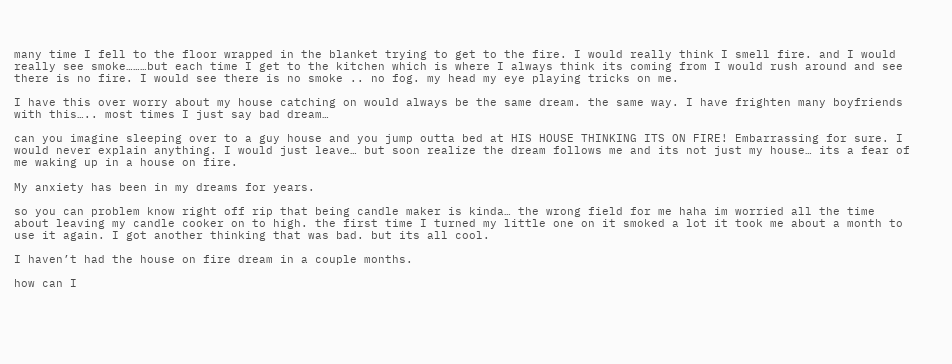many time I fell to the floor wrapped in the blanket trying to get to the fire. I would really think I smell fire. and I would really see smoke………but each time I get to the kitchen which is where I always think its coming from I would rush around and see there is no fire. I would see there is no smoke .. no fog. my head my eye playing tricks on me.

I have this over worry about my house catching on would always be the same dream. the same way. I have frighten many boyfriends with this….. most times I just say bad dream…

can you imagine sleeping over to a guy house and you jump outta bed at HIS HOUSE THINKING ITS ON FIRE! Embarrassing for sure. I would never explain anything. I would just leave… but soon realize the dream follows me and its not just my house… its a fear of me waking up in a house on fire.

My anxiety has been in my dreams for years.

so you can problem know right off rip that being candle maker is kinda… the wrong field for me haha im worried all the time about leaving my candle cooker on to high. the first time I turned my little one on it smoked a lot it took me about a month to use it again. I got another thinking that was bad. but its all cool.

I haven’t had the house on fire dream in a couple months.

how can I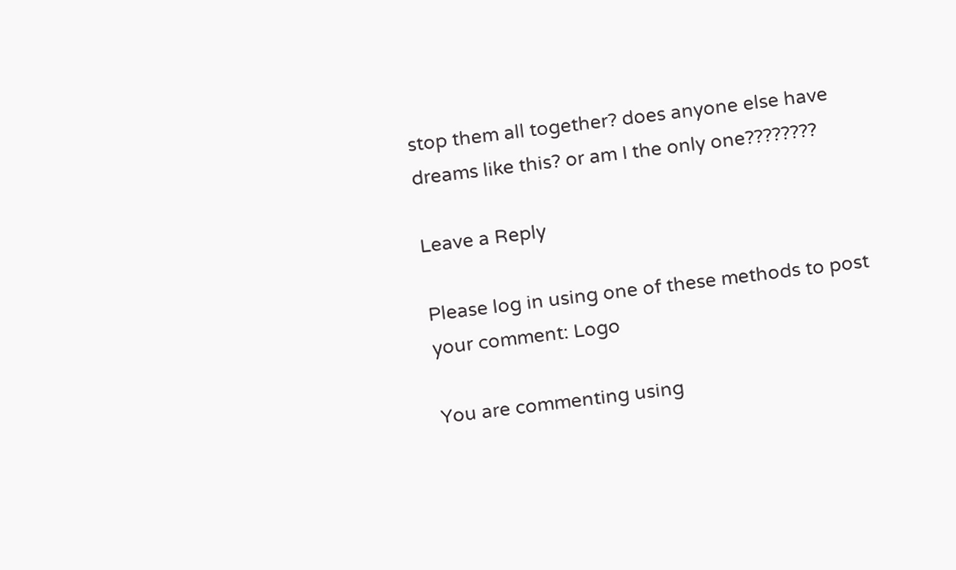stop them all together? does anyone else have dreams like this? or am I the only one????????

Leave a Reply

Please log in using one of these methods to post your comment: Logo

You are commenting using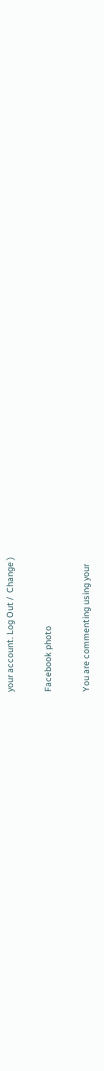your account. Log Out /  Change )

Facebook photo

You are commenting using your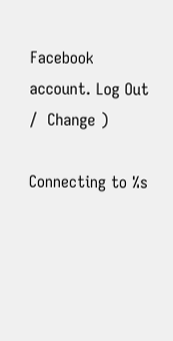Facebook account. Log Out /  Change )

Connecting to %s